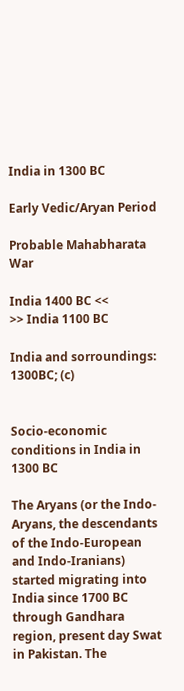India in 1300 BC

Early Vedic/Aryan Period

Probable Mahabharata War

India 1400 BC <<                                                              >> India 1100 BC

India and sorroundings: 1300BC; (c)


Socio-economic conditions in India in 1300 BC

The Aryans (or the Indo-Aryans, the descendants of the Indo-European and Indo-Iranians) started migrating into India since 1700 BC through Gandhara region, present day Swat in Pakistan. The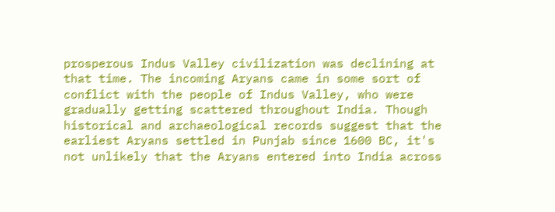prosperous Indus Valley civilization was declining at that time. The incoming Aryans came in some sort of conflict with the people of Indus Valley, who were gradually getting scattered throughout India. Though historical and archaeological records suggest that the earliest Aryans settled in Punjab since 1600 BC, it's not unlikely that the Aryans entered into India across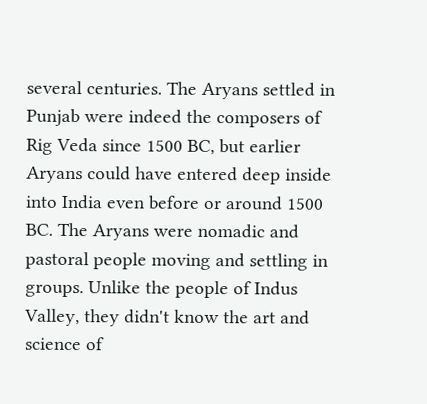several centuries. The Aryans settled in Punjab were indeed the composers of Rig Veda since 1500 BC, but earlier Aryans could have entered deep inside into India even before or around 1500 BC. The Aryans were nomadic and pastoral people moving and settling in groups. Unlike the people of Indus Valley, they didn't know the art and science of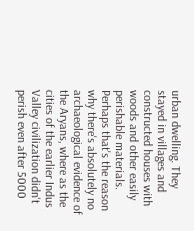urban dwelling. They stayed in villages and constructed houses with woods and other easily perishable materials. Perhaps that's the reason why there's absolutely no archaeological evidence of the Aryans, where as the cities of the earlier Indus Valley civilization didn't perish even after 5000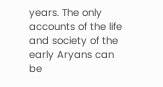years. The only accounts of the life and society of the early Aryans can be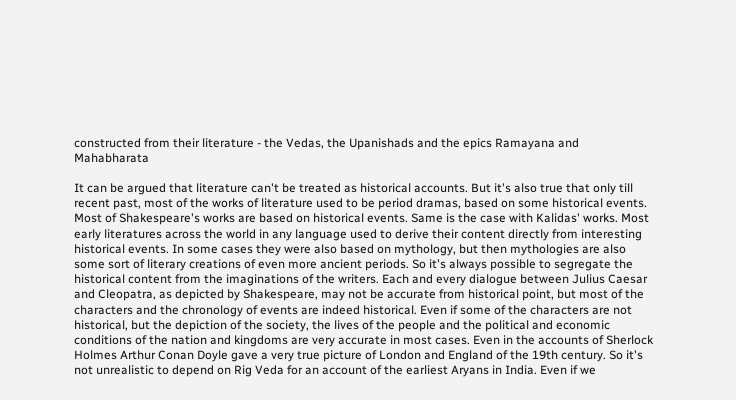constructed from their literature - the Vedas, the Upanishads and the epics Ramayana and Mahabharata

It can be argued that literature can't be treated as historical accounts. But it's also true that only till recent past, most of the works of literature used to be period dramas, based on some historical events. Most of Shakespeare's works are based on historical events. Same is the case with Kalidas' works. Most early literatures across the world in any language used to derive their content directly from interesting historical events. In some cases they were also based on mythology, but then mythologies are also some sort of literary creations of even more ancient periods. So it's always possible to segregate the historical content from the imaginations of the writers. Each and every dialogue between Julius Caesar and Cleopatra, as depicted by Shakespeare, may not be accurate from historical point, but most of the characters and the chronology of events are indeed historical. Even if some of the characters are not historical, but the depiction of the society, the lives of the people and the political and economic conditions of the nation and kingdoms are very accurate in most cases. Even in the accounts of Sherlock Holmes Arthur Conan Doyle gave a very true picture of London and England of the 19th century. So it's not unrealistic to depend on Rig Veda for an account of the earliest Aryans in India. Even if we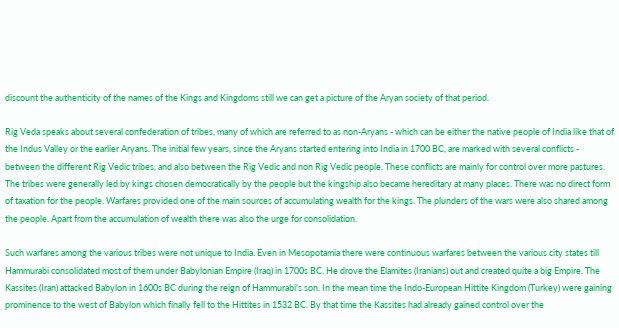discount the authenticity of the names of the Kings and Kingdoms still we can get a picture of the Aryan society of that period.

Rig Veda speaks about several confederation of tribes, many of which are referred to as non-Aryans - which can be either the native people of India like that of the Indus Valley or the earlier Aryans. The initial few years, since the Aryans started entering into India in 1700 BC, are marked with several conflicts - between the different Rig Vedic tribes, and also between the Rig Vedic and non Rig Vedic people. These conflicts are mainly for control over more pastures. The tribes were generally led by kings chosen democratically by the people but the kingship also became hereditary at many places. There was no direct form of taxation for the people. Warfares provided one of the main sources of accumulating wealth for the kings. The plunders of the wars were also shared among the people. Apart from the accumulation of wealth there was also the urge for consolidation.

Such warfares among the various tribes were not unique to India. Even in Mesopotamia there were continuous warfares between the various city states till Hammurabi consolidated most of them under Babylonian Empire (Iraq) in 1700s BC. He drove the Elamites (Iranians) out and created quite a big Empire. The Kassites (Iran) attacked Babylon in 1600s BC during the reign of Hammurabi's son. In the mean time the Indo-European Hittite Kingdom (Turkey) were gaining prominence to the west of Babylon which finally fell to the Hittites in 1532 BC. By that time the Kassites had already gained control over the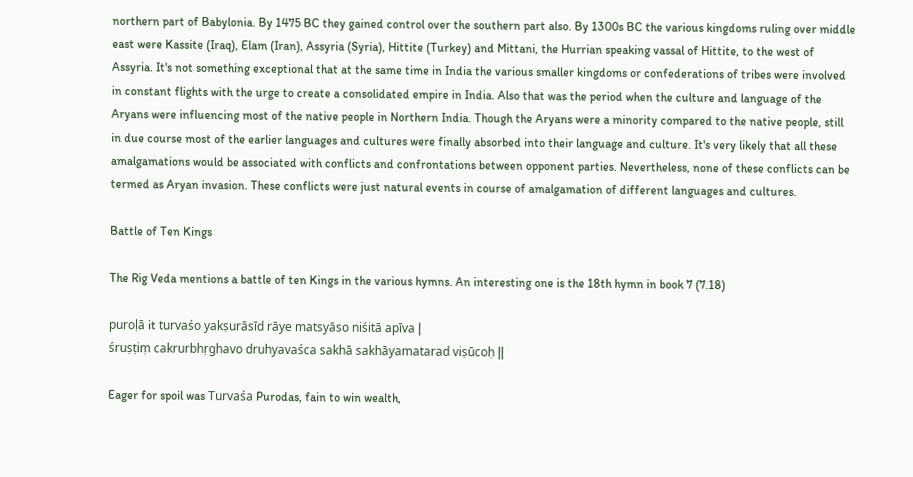northern part of Babylonia. By 1475 BC they gained control over the southern part also. By 1300s BC the various kingdoms ruling over middle east were Kassite (Iraq), Elam (Iran), Assyria (Syria), Hittite (Turkey) and Mittani, the Hurrian speaking vassal of Hittite, to the west of Assyria. It's not something exceptional that at the same time in India the various smaller kingdoms or confederations of tribes were involved in constant flights with the urge to create a consolidated empire in India. Also that was the period when the culture and language of the Aryans were influencing most of the native people in Northern India. Though the Aryans were a minority compared to the native people, still in due course most of the earlier languages and cultures were finally absorbed into their language and culture. It's very likely that all these amalgamations would be associated with conflicts and confrontations between opponent parties. Nevertheless, none of these conflicts can be termed as Aryan invasion. These conflicts were just natural events in course of amalgamation of different languages and cultures.

Battle of Ten Kings

The Rig Veda mentions a battle of ten Kings in the various hymns. An interesting one is the 18th hymn in book 7 (7.18)

puroḷā it turvaśo yakṣurāsīd rāye matsyāso niśitā apīva |
śruṣṭiṃ cakrurbhṛghavo druhyavaśca sakhā sakhāyamatarad viṣūcoḥ ||

Eager for spoil was Turvaśa Purodas, fain to win wealth,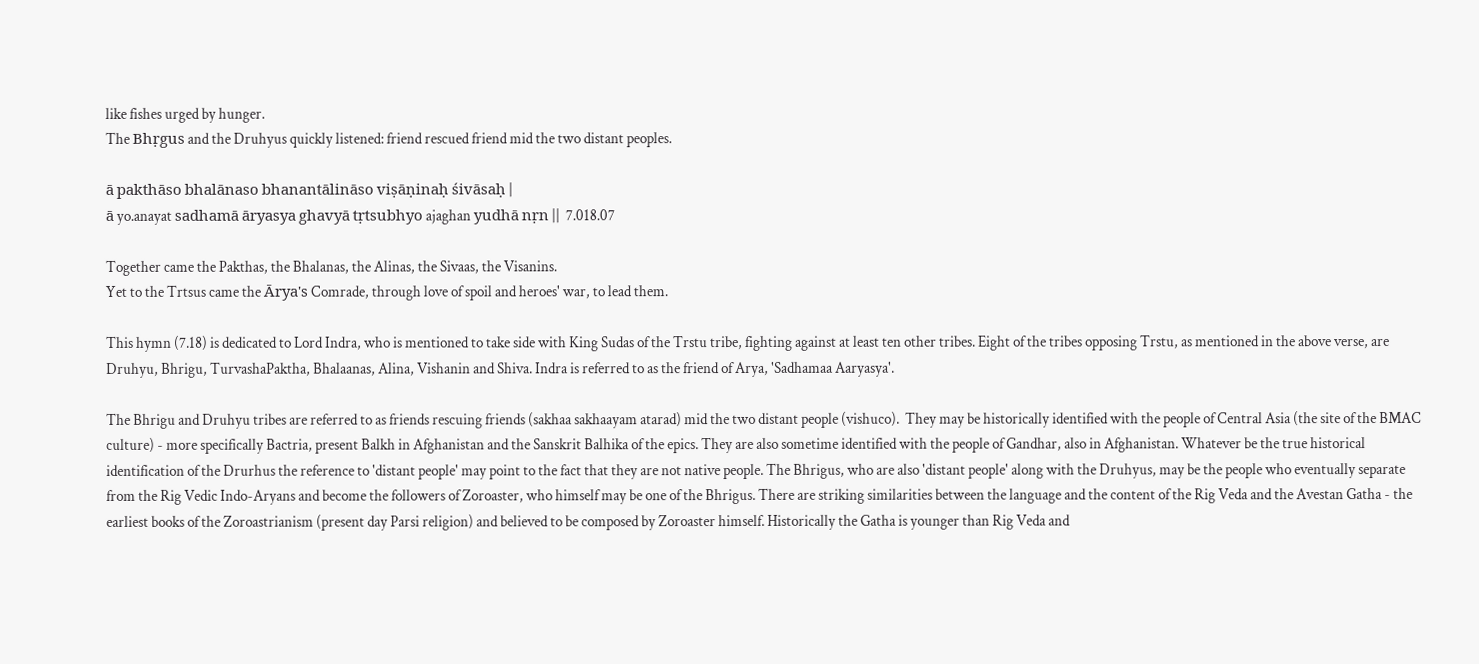like fishes urged by hunger.
The Bhṛgus and the Druhyus quickly listened: friend rescued friend mid the two distant peoples.

ā pakthāso bhalānaso bhanantālināso viṣāṇinaḥ śivāsaḥ |
ā yo.anayat sadhamā āryasya ghavyā tṛtsubhyo ajaghan yudhā nṛn ||  7.018.07

Together came the Pakthas, the Bhalanas, the Alinas, the Sivaas, the Visanins.
Yet to the Trtsus came the Ārya's Comrade, through love of spoil and heroes' war, to lead them.

This hymn (7.18) is dedicated to Lord Indra, who is mentioned to take side with King Sudas of the Trstu tribe, fighting against at least ten other tribes. Eight of the tribes opposing Trstu, as mentioned in the above verse, are Druhyu, Bhrigu, TurvashaPaktha, Bhalaanas, Alina, Vishanin and Shiva. Indra is referred to as the friend of Arya, 'Sadhamaa Aaryasya'.

The Bhrigu and Druhyu tribes are referred to as friends rescuing friends (sakhaa sakhaayam atarad) mid the two distant people (vishuco).  They may be historically identified with the people of Central Asia (the site of the BMAC culture) - more specifically Bactria, present Balkh in Afghanistan and the Sanskrit Balhika of the epics. They are also sometime identified with the people of Gandhar, also in Afghanistan. Whatever be the true historical identification of the Drurhus the reference to 'distant people' may point to the fact that they are not native people. The Bhrigus, who are also 'distant people' along with the Druhyus, may be the people who eventually separate from the Rig Vedic Indo-Aryans and become the followers of Zoroaster, who himself may be one of the Bhrigus. There are striking similarities between the language and the content of the Rig Veda and the Avestan Gatha - the earliest books of the Zoroastrianism (present day Parsi religion) and believed to be composed by Zoroaster himself. Historically the Gatha is younger than Rig Veda and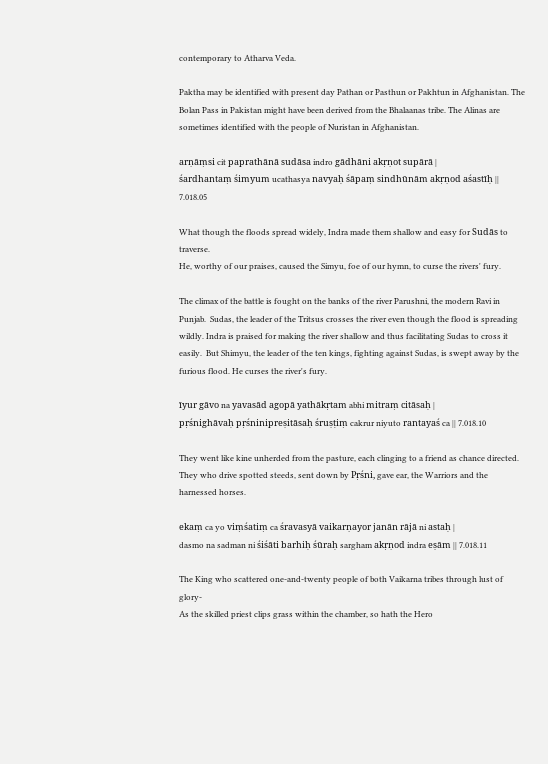contemporary to Atharva Veda.

Paktha may be identified with present day Pathan or Pasthun or Pakhtun in Afghanistan. The Bolan Pass in Pakistan might have been derived from the Bhalaanas tribe. The Alinas are sometimes identified with the people of Nuristan in Afghanistan.

arṇāṃsi cit paprathānā sudāsa indro gādhāni akṛṇot supārā |
śardhantaṃ śimyum ucathasya navyaḥ śāpaṃ sindhūnām akṛṇod aśastīḥ || 7.018.05

What though the floods spread widely, Indra made them shallow and easy for Sudās to traverse.
He, worthy of our praises, caused the Simyu, foe of our hymn, to curse the rivers' fury.

The climax of the battle is fought on the banks of the river Parushni, the modern Ravi in Punjab.  Sudas, the leader of the Tritsus crosses the river even though the flood is spreading wildly. Indra is praised for making the river shallow and thus facilitating Sudas to cross it easily.  But Shimyu, the leader of the ten kings, fighting against Sudas, is swept away by the furious flood. He curses the river's fury.

īyur gāvo na yavasād agopā yathākṛtam abhi mitraṃ citāsaḥ |
pṛśnighāvaḥ pṛśninipreṣitāsaḥ śruṣṭiṃ cakrur niyuto rantayaś ca || 7.018.10

They went like kine unherded from the pasture, each clinging to a friend as chance directed.
They who drive spotted steeds, sent down by Pṛśni, gave ear, the Warriors and the harnessed horses.

ekaṃ ca yo viṃśatiṃ ca śravasyā vaikarṇayor janān rājā ni astaḥ |
dasmo na sadman ni śiśāti barhiḥ śūraḥ sargham akṛṇod indra eṣām || 7.018.11

The King who scattered one-and-twenty people of both Vaikarna tribes through lust of glory-
As the skilled priest clips grass within the chamber, so hath the Hero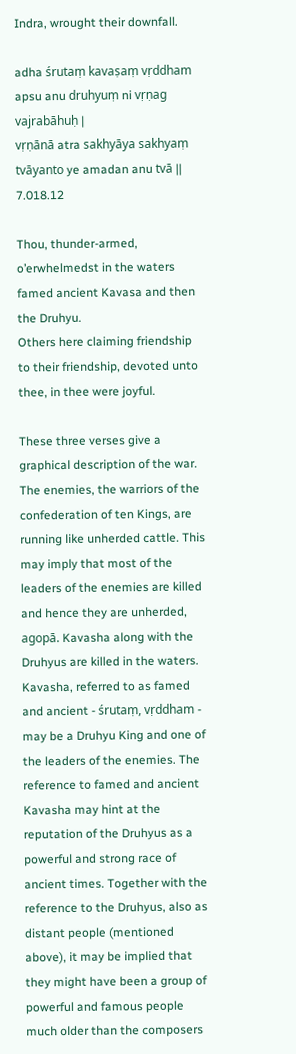Indra, wrought their downfall.

adha śrutaṃ kavaṣaṃ vṛddham apsu anu druhyuṃ ni vṛṇag vajrabāhuḥ |
vṛṇānā atra sakhyāya sakhyaṃ tvāyanto ye amadan anu tvā || 7.018.12

Thou, thunder-armed, o’erwhelmedst in the waters famed ancient Kavasa and then the Druhyu.
Others here claiming friendship to their friendship, devoted unto thee, in thee were joyful.

These three verses give a graphical description of the war. The enemies, the warriors of the confederation of ten Kings, are running like unherded cattle. This may imply that most of the leaders of the enemies are killed and hence they are unherded, agopā. Kavasha along with the Druhyus are killed in the waters. Kavasha, referred to as famed and ancient - śrutaṃ, vṛddham - may be a Druhyu King and one of the leaders of the enemies. The reference to famed and ancient Kavasha may hint at the reputation of the Druhyus as a powerful and strong race of ancient times. Together with the reference to the Druhyus, also as distant people (mentioned above), it may be implied that they might have been a group of powerful and famous people much older than the composers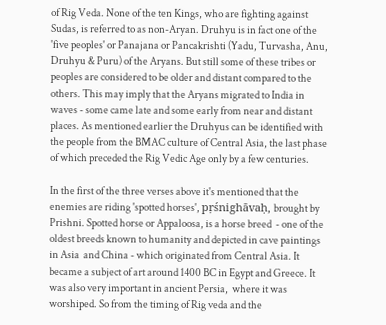of Rig Veda. None of the ten Kings, who are fighting against Sudas, is referred to as non-Aryan. Druhyu is in fact one of the 'five peoples' or Panajana or Pancakrishti (Yadu, Turvasha, Anu, Druhyu & Puru) of the Aryans. But still some of these tribes or peoples are considered to be older and distant compared to the others. This may imply that the Aryans migrated to India in waves - some came late and some early from near and distant places. As mentioned earlier the Druhyus can be identified with the people from the BMAC culture of Central Asia, the last phase of which preceded the Rig Vedic Age only by a few centuries.

In the first of the three verses above it's mentioned that the enemies are riding 'spotted horses', pṛśnighāvaḥ, brought by Prishni. Spotted horse or Appaloosa, is a horse breed  - one of the oldest breeds known to humanity and depicted in cave paintings in Asia  and China - which originated from Central Asia. It became a subject of art around 1400 BC in Egypt and Greece. It was also very important in ancient Persia,  where it was worshiped. So from the timing of Rig veda and the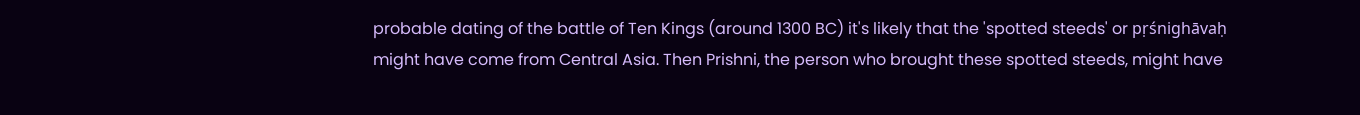probable dating of the battle of Ten Kings (around 1300 BC) it's likely that the 'spotted steeds' or pṛśnighāvaḥ might have come from Central Asia. Then Prishni, the person who brought these spotted steeds, might have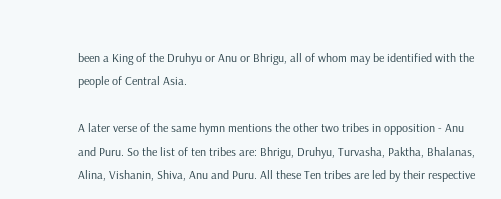been a King of the Druhyu or Anu or Bhrigu, all of whom may be identified with the people of Central Asia.

A later verse of the same hymn mentions the other two tribes in opposition - Anu and Puru. So the list of ten tribes are: Bhrigu, Druhyu, Turvasha, Paktha, Bhalanas, Alina, Vishanin, Shiva, Anu and Puru. All these Ten tribes are led by their respective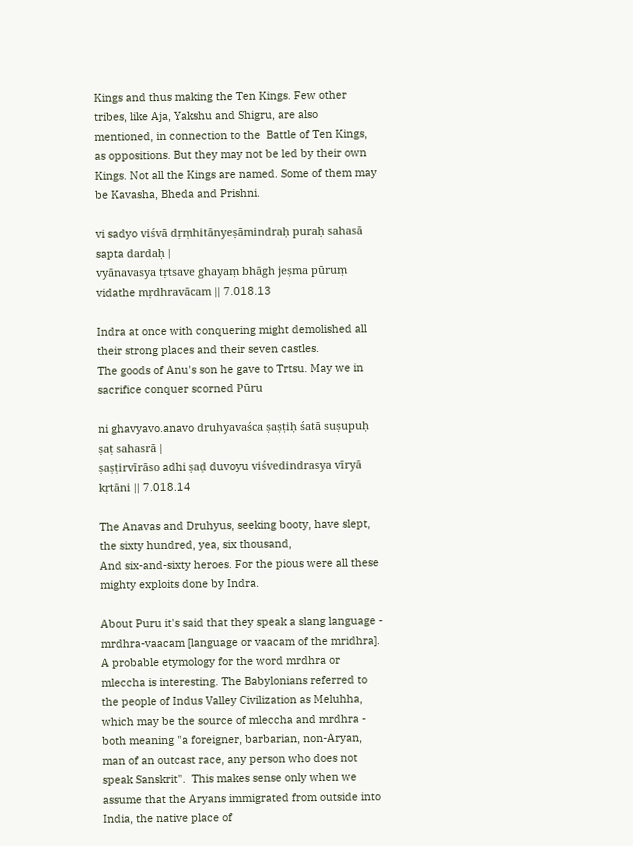Kings and thus making the Ten Kings. Few other tribes, like Aja, Yakshu and Shigru, are also mentioned, in connection to the  Battle of Ten Kings, as oppositions. But they may not be led by their own Kings. Not all the Kings are named. Some of them may be Kavasha, Bheda and Prishni.

vi sadyo viśvā dṛṃhitānyeṣāmindraḥ puraḥ sahasā sapta dardaḥ |
vyānavasya tṛtsave ghayaṃ bhāgh jeṣma pūruṃ vidathe mṛdhravācam || 7.018.13

Indra at once with conquering might demolished all their strong places and their seven castles.
The goods of Anu's son he gave to Trtsu. May we in sacrifice conquer scorned Pūru

ni ghavyavo.anavo druhyavaśca ṣaṣṭiḥ śatā suṣupuḥ ṣaṭ sahasrā |
ṣaṣṭirvīrāso adhi ṣaḍ duvoyu viśvedindrasya vīryā kṛtāni || 7.018.14

The Anavas and Druhyus, seeking booty, have slept, the sixty hundred, yea, six thousand,
And six-and-sixty heroes. For the pious were all these mighty exploits done by Indra.

About Puru it's said that they speak a slang language - mrdhra-vaacam [language or vaacam of the mridhra].  A probable etymology for the word mrdhra or mleccha is interesting. The Babylonians referred to the people of Indus Valley Civilization as Meluhha, which may be the source of mleccha and mrdhra - both meaning "a foreigner, barbarian, non-Aryan, man of an outcast race, any person who does not speak Sanskrit".  This makes sense only when we assume that the Aryans immigrated from outside into India, the native place of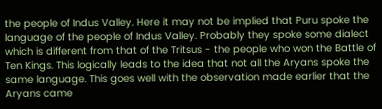the people of Indus Valley. Here it may not be implied that Puru spoke the language of the people of Indus Valley. Probably they spoke some dialect which is different from that of the Tritsus - the people who won the Battle of Ten Kings. This logically leads to the idea that not all the Aryans spoke the same language. This goes well with the observation made earlier that the Aryans came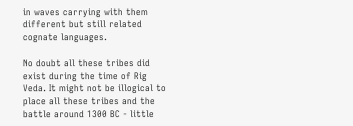in waves carrying with them different but still related cognate languages.

No doubt all these tribes did exist during the time of Rig Veda. It might not be illogical to place all these tribes and the battle around 1300 BC - little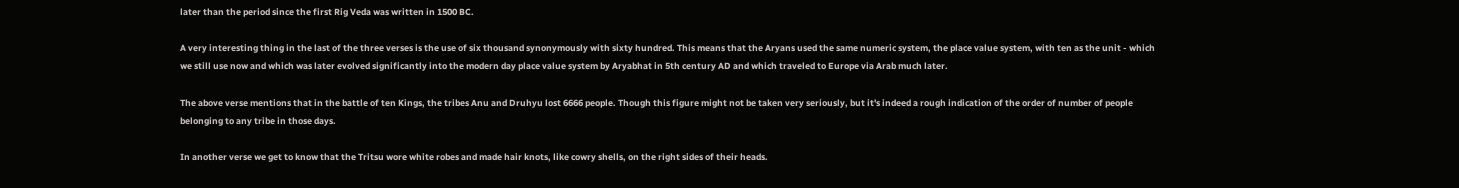later than the period since the first Rig Veda was written in 1500 BC.

A very interesting thing in the last of the three verses is the use of six thousand synonymously with sixty hundred. This means that the Aryans used the same numeric system, the place value system, with ten as the unit - which we still use now and which was later evolved significantly into the modern day place value system by Aryabhat in 5th century AD and which traveled to Europe via Arab much later.

The above verse mentions that in the battle of ten Kings, the tribes Anu and Druhyu lost 6666 people. Though this figure might not be taken very seriously, but it's indeed a rough indication of the order of number of people belonging to any tribe in those days.

In another verse we get to know that the Tritsu wore white robes and made hair knots, like cowry shells, on the right sides of their heads.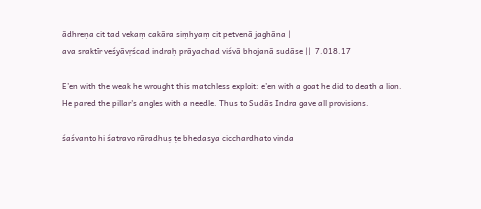ādhreṇa cit tad vekaṃ cakāra siṃhyaṃ cit petvenā jaghāna |
ava sraktīr veśyāvṛścad indraḥ prāyachad viśvā bhojanā sudāse ||  7.018.17

E’en with the weak he wrought this matchless exploit: e’en with a goat he did to death a lion.
He pared the pillar's angles with a needle. Thus to Sudās Indra gave all provisions.

śaśvanto hi śatravo rāradhuṣ ṭe bhedasya cicchardhato vinda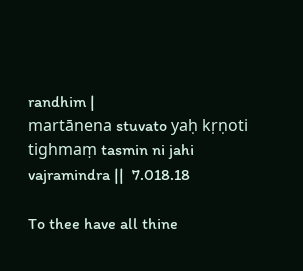randhim |
martānena stuvato yaḥ kṛṇoti tighmaṃ tasmin ni jahi vajramindra ||  7.018.18

To thee have all thine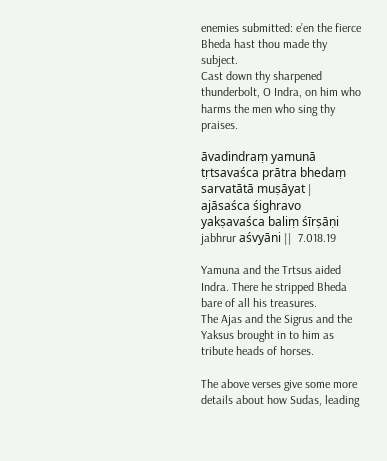enemies submitted: e’en the fierce Bheda hast thou made thy subject.
Cast down thy sharpened thunderbolt, O Indra, on him who harms the men who sing thy praises.

āvadindraṃ yamunā tṛtsavaśca prātra bhedaṃ sarvatātā muṣāyat |
ajāsaśca śighravo yakṣavaśca baliṃ śīrṣāṇi jabhrur aśvyāni ||  7.018.19

Yamuna and the Trtsus aided Indra. There he stripped Bheda bare of all his treasures.
The Ajas and the Sigrus and the Yaksus brought in to him as tribute heads of horses.

The above verses give some more details about how Sudas, leading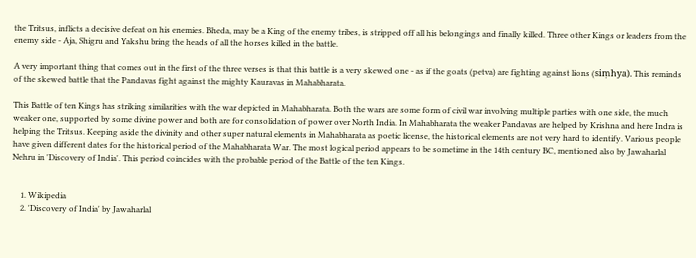the Tritsus, inflicts a decisive defeat on his enemies. Bheda, may be a King of the enemy tribes, is stripped off all his belongings and finally killed. Three other Kings or leaders from the enemy side - Aja, Shigru and Yakshu bring the heads of all the horses killed in the battle.

A very important thing that comes out in the first of the three verses is that this battle is a very skewed one - as if the goats (petva) are fighting against lions (siṃhya). This reminds of the skewed battle that the Pandavas fight against the mighty Kauravas in Mahabharata.

This Battle of ten Kings has striking similarities with the war depicted in Mahabharata. Both the wars are some form of civil war involving multiple parties with one side, the much weaker one, supported by some divine power and both are for consolidation of power over North India. In Mahabharata the weaker Pandavas are helped by Krishna and here Indra is helping the Tritsus. Keeping aside the divinity and other super natural elements in Mahabharata as poetic license, the historical elements are not very hard to identify. Various people have given different dates for the historical period of the Mahabharata War. The most logical period appears to be sometime in the 14th century BC, mentioned also by Jawaharlal Nehru in 'Discovery of India'. This period coincides with the probable period of the Battle of the ten Kings.


    1. Wikipedia
    2. 'Discovery of India' by Jawaharlal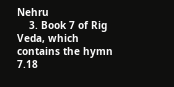Nehru
    3. Book 7 of Rig Veda, which contains the hymn 7.18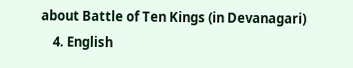about Battle of Ten Kings (in Devanagari)
    4. English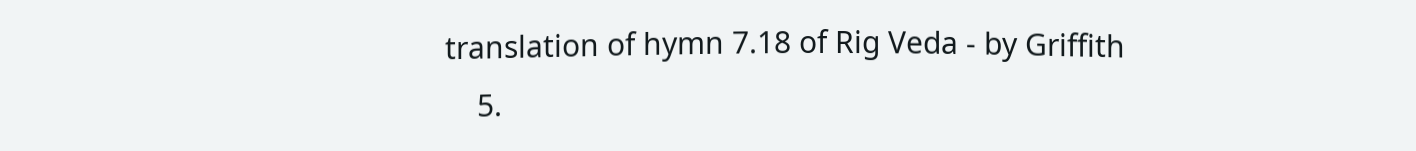translation of hymn 7.18 of Rig Veda - by Griffith
    5.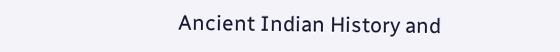Ancient Indian History and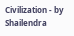Civilization - by Shailendra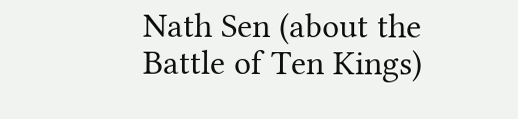Nath Sen (about the Battle of Ten Kings)